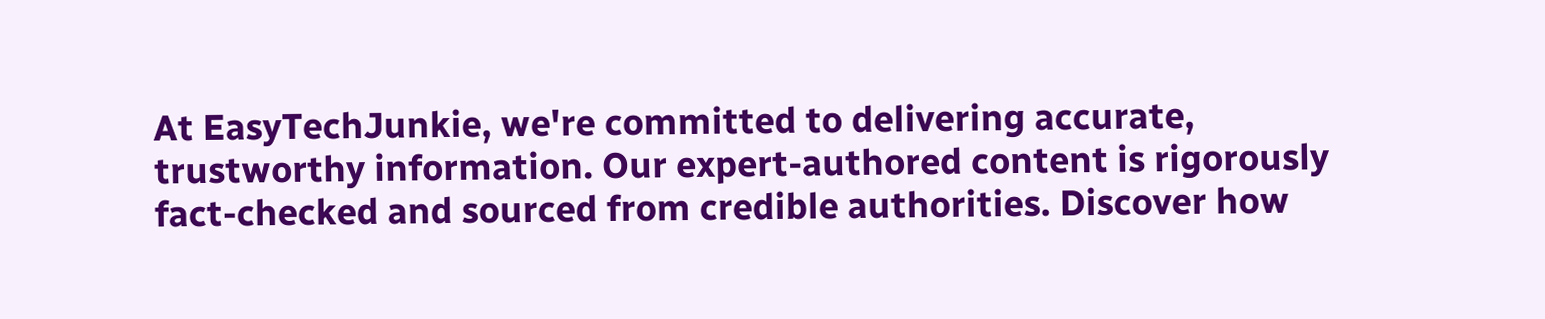At EasyTechJunkie, we're committed to delivering accurate, trustworthy information. Our expert-authored content is rigorously fact-checked and sourced from credible authorities. Discover how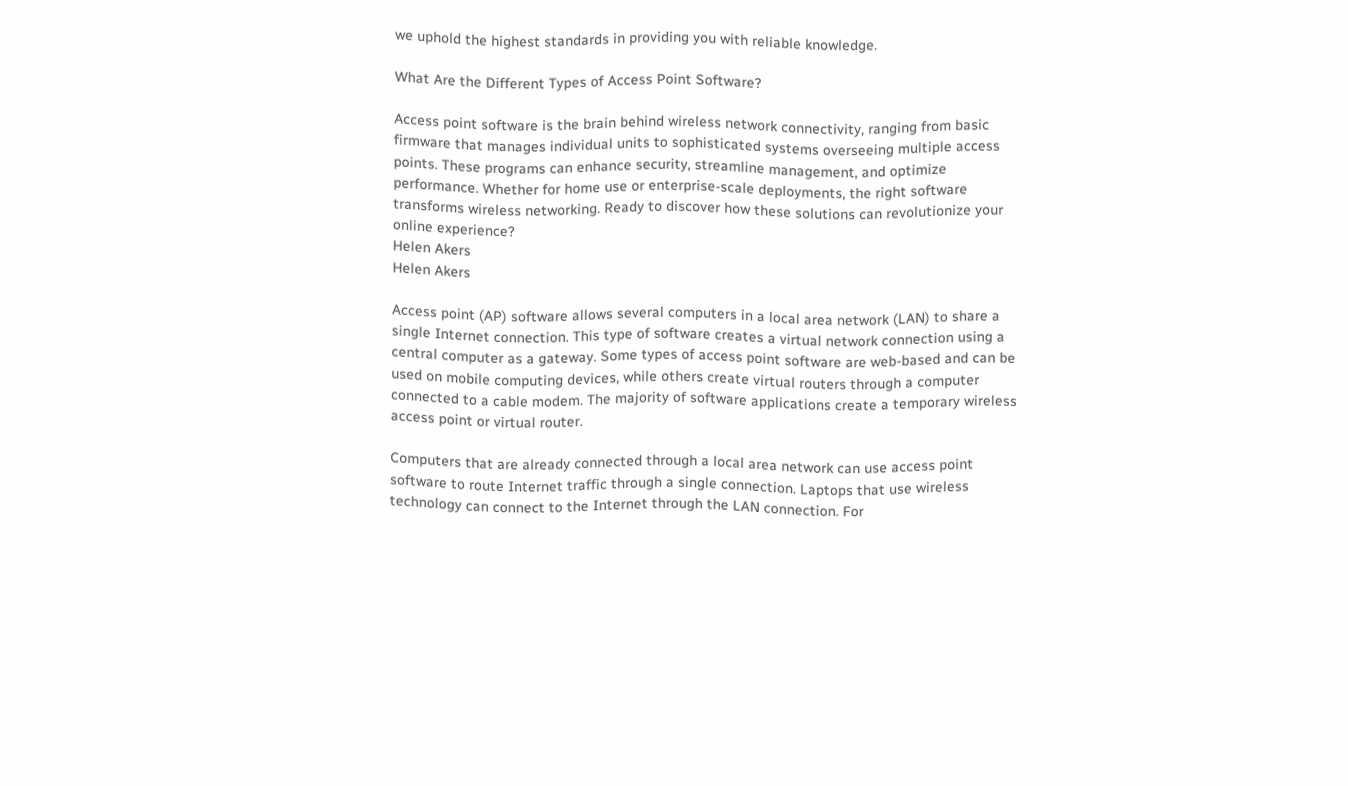we uphold the highest standards in providing you with reliable knowledge.

What Are the Different Types of Access Point Software?

Access point software is the brain behind wireless network connectivity, ranging from basic firmware that manages individual units to sophisticated systems overseeing multiple access points. These programs can enhance security, streamline management, and optimize performance. Whether for home use or enterprise-scale deployments, the right software transforms wireless networking. Ready to discover how these solutions can revolutionize your online experience?
Helen Akers
Helen Akers

Access point (AP) software allows several computers in a local area network (LAN) to share a single Internet connection. This type of software creates a virtual network connection using a central computer as a gateway. Some types of access point software are web-based and can be used on mobile computing devices, while others create virtual routers through a computer connected to a cable modem. The majority of software applications create a temporary wireless access point or virtual router.

Computers that are already connected through a local area network can use access point software to route Internet traffic through a single connection. Laptops that use wireless technology can connect to the Internet through the LAN connection. For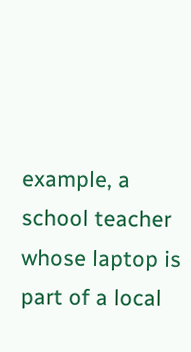example, a school teacher whose laptop is part of a local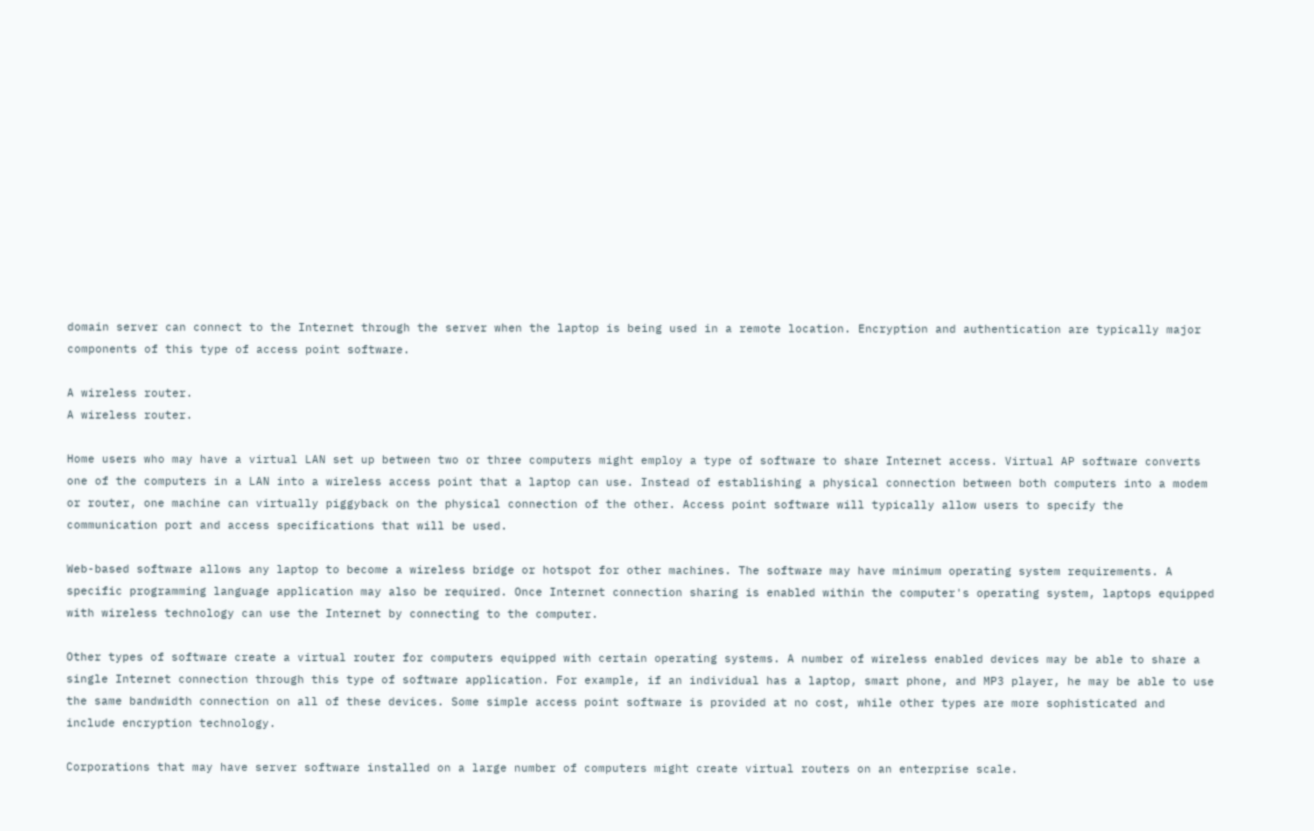domain server can connect to the Internet through the server when the laptop is being used in a remote location. Encryption and authentication are typically major components of this type of access point software.

A wireless router.
A wireless router.

Home users who may have a virtual LAN set up between two or three computers might employ a type of software to share Internet access. Virtual AP software converts one of the computers in a LAN into a wireless access point that a laptop can use. Instead of establishing a physical connection between both computers into a modem or router, one machine can virtually piggyback on the physical connection of the other. Access point software will typically allow users to specify the communication port and access specifications that will be used.

Web-based software allows any laptop to become a wireless bridge or hotspot for other machines. The software may have minimum operating system requirements. A specific programming language application may also be required. Once Internet connection sharing is enabled within the computer's operating system, laptops equipped with wireless technology can use the Internet by connecting to the computer.

Other types of software create a virtual router for computers equipped with certain operating systems. A number of wireless enabled devices may be able to share a single Internet connection through this type of software application. For example, if an individual has a laptop, smart phone, and MP3 player, he may be able to use the same bandwidth connection on all of these devices. Some simple access point software is provided at no cost, while other types are more sophisticated and include encryption technology.

Corporations that may have server software installed on a large number of computers might create virtual routers on an enterprise scale.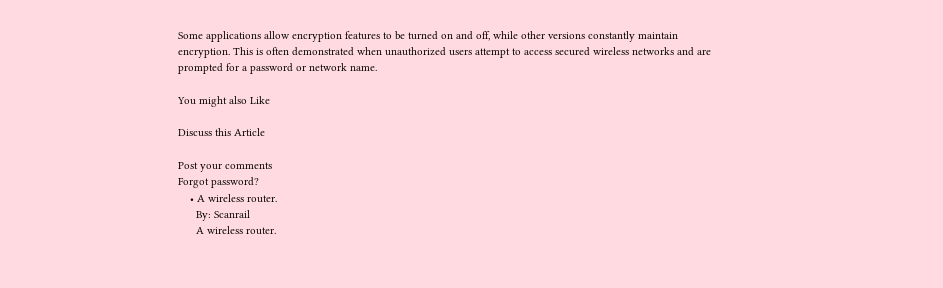Some applications allow encryption features to be turned on and off, while other versions constantly maintain encryption. This is often demonstrated when unauthorized users attempt to access secured wireless networks and are prompted for a password or network name.

You might also Like

Discuss this Article

Post your comments
Forgot password?
    • A wireless router.
      By: Scanrail
      A wireless router.